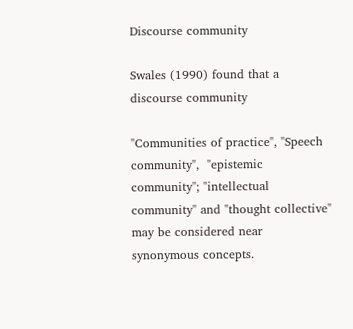Discourse community

Swales (1990) found that a discourse community

"Communities of practice", "Speech community",  "epistemic community"; "intellectual community" and "thought collective" may be considered near synonymous concepts.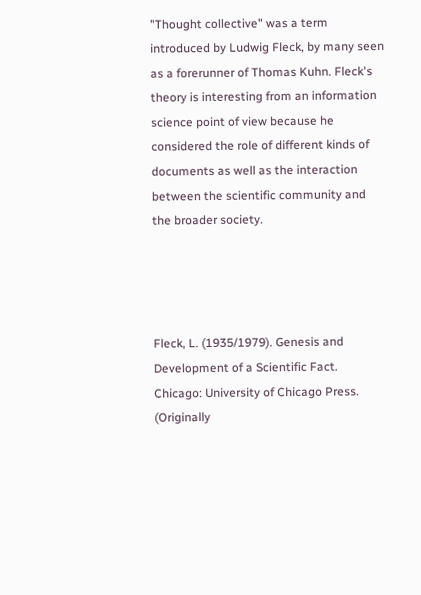"Thought collective" was a term introduced by Ludwig Fleck, by many seen as a forerunner of Thomas Kuhn. Fleck's theory is interesting from an information science point of view because he considered the role of different kinds of documents as well as the interaction between the scientific community and the broader society.




Fleck, L. (1935/1979). Genesis and Development of a Scientific Fact. Chicago: University of Chicago Press. (Originally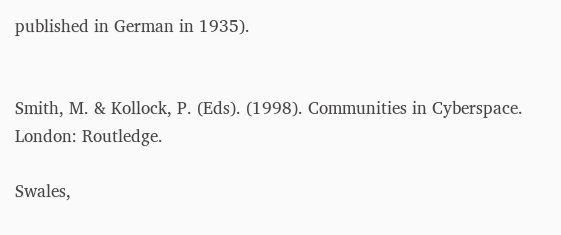published in German in 1935).


Smith, M. & Kollock, P. (Eds). (1998). Communities in Cyberspace. London: Routledge.

Swales,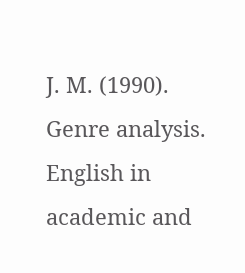J. M. (1990). Genre analysis. English in academic and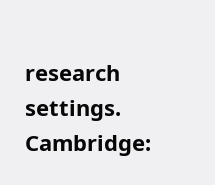research settings. Cambridge: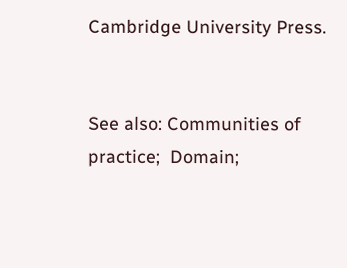Cambridge University Press.


See also: Communities of practice;  Domain;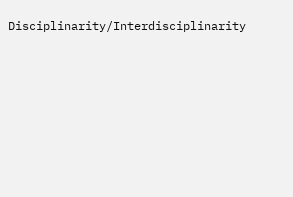Disciplinarity/Interdisciplinarity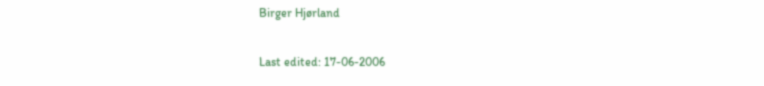Birger Hjørland

Last edited: 17-06-2006